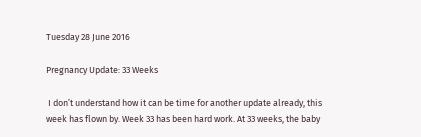Tuesday 28 June 2016

Pregnancy Update: 33 Weeks

 I don’t understand how it can be time for another update already, this week has flown by. Week 33 has been hard work. At 33 weeks, the baby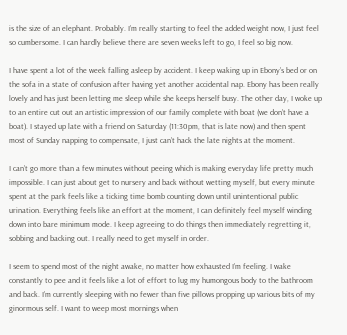is the size of an elephant. Probably. I’m really starting to feel the added weight now, I just feel so cumbersome. I can hardly believe there are seven weeks left to go, I feel so big now.

I have spent a lot of the week falling asleep by accident. I keep waking up in Ebony’s bed or on the sofa in a state of confusion after having yet another accidental nap. Ebony has been really lovely and has just been letting me sleep while she keeps herself busy. The other day, I woke up to an entire cut out an artistic impression of our family complete with boat (we don’t have a boat). I stayed up late with a friend on Saturday (11:30pm, that is late now) and then spent most of Sunday napping to compensate, I just can’t hack the late nights at the moment.

I can’t go more than a few minutes without peeing which is making everyday life pretty much impossible. I can just about get to nursery and back without wetting myself, but every minute spent at the park feels like a ticking time bomb counting down until unintentional public urination. Everything feels like an effort at the moment, I can definitely feel myself winding down into bare minimum mode. I keep agreeing to do things then immediately regretting it, sobbing and backing out. I really need to get myself in order.

I seem to spend most of the night awake, no matter how exhausted I’m feeling. I wake constantly to pee and it feels like a lot of effort to lug my humongous body to the bathroom and back. I’m currently sleeping with no fewer than five pillows propping up various bits of my ginormous self. I want to weep most mornings when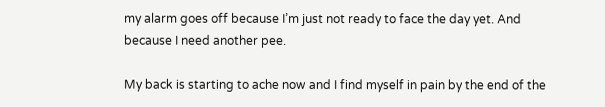my alarm goes off because I’m just not ready to face the day yet. And because I need another pee.

My back is starting to ache now and I find myself in pain by the end of the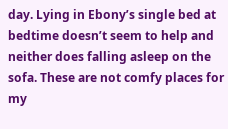day. Lying in Ebony’s single bed at bedtime doesn’t seem to help and neither does falling asleep on the sofa. These are not comfy places for my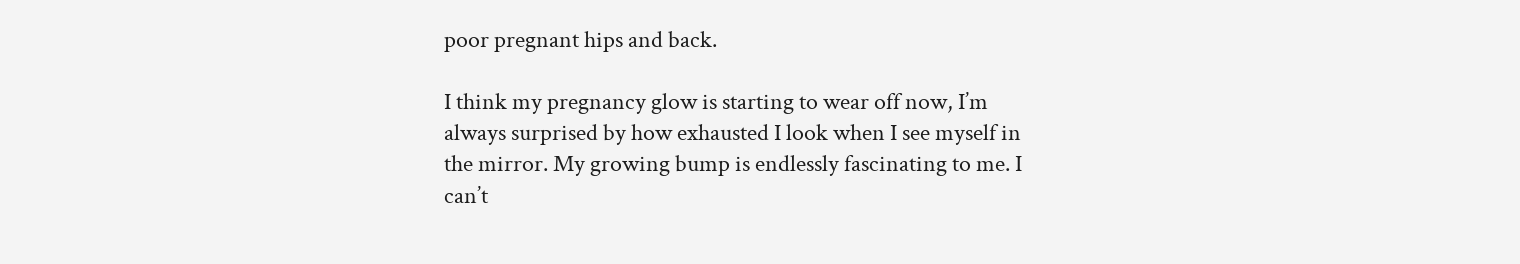poor pregnant hips and back.

I think my pregnancy glow is starting to wear off now, I’m always surprised by how exhausted I look when I see myself in the mirror. My growing bump is endlessly fascinating to me. I can’t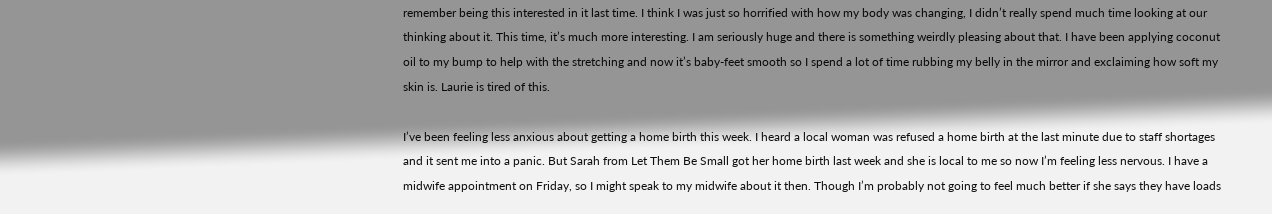remember being this interested in it last time. I think I was just so horrified with how my body was changing, I didn’t really spend much time looking at our thinking about it. This time, it’s much more interesting. I am seriously huge and there is something weirdly pleasing about that. I have been applying coconut oil to my bump to help with the stretching and now it’s baby-feet smooth so I spend a lot of time rubbing my belly in the mirror and exclaiming how soft my skin is. Laurie is tired of this.

I’ve been feeling less anxious about getting a home birth this week. I heard a local woman was refused a home birth at the last minute due to staff shortages and it sent me into a panic. But Sarah from Let Them Be Small got her home birth last week and she is local to me so now I’m feeling less nervous. I have a midwife appointment on Friday, so I might speak to my midwife about it then. Though I’m probably not going to feel much better if she says they have loads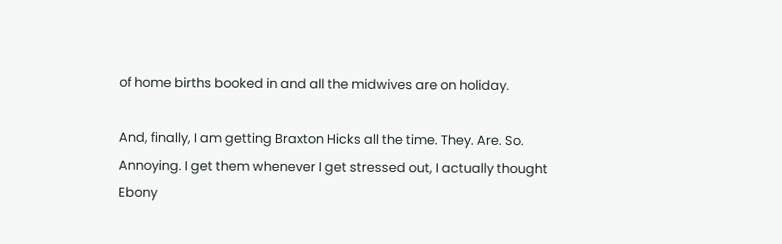of home births booked in and all the midwives are on holiday.

And, finally, I am getting Braxton Hicks all the time. They. Are. So. Annoying. I get them whenever I get stressed out, I actually thought Ebony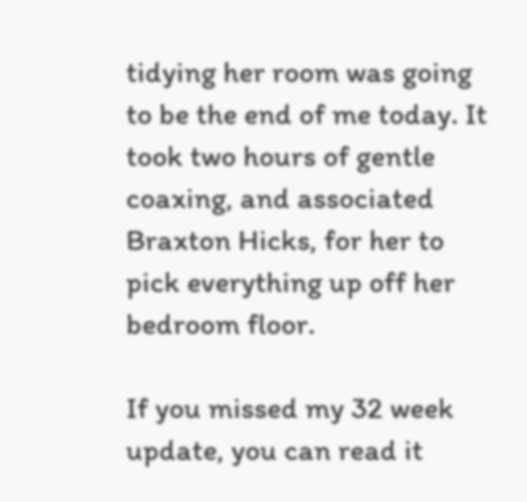tidying her room was going to be the end of me today. It took two hours of gentle coaxing, and associated Braxton Hicks, for her to pick everything up off her bedroom floor.

If you missed my 32 week update, you can read it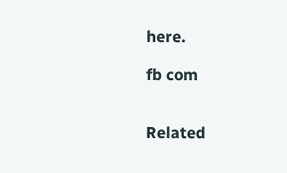here.

fb com


Related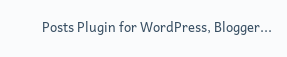Posts Plugin for WordPress, Blogger...